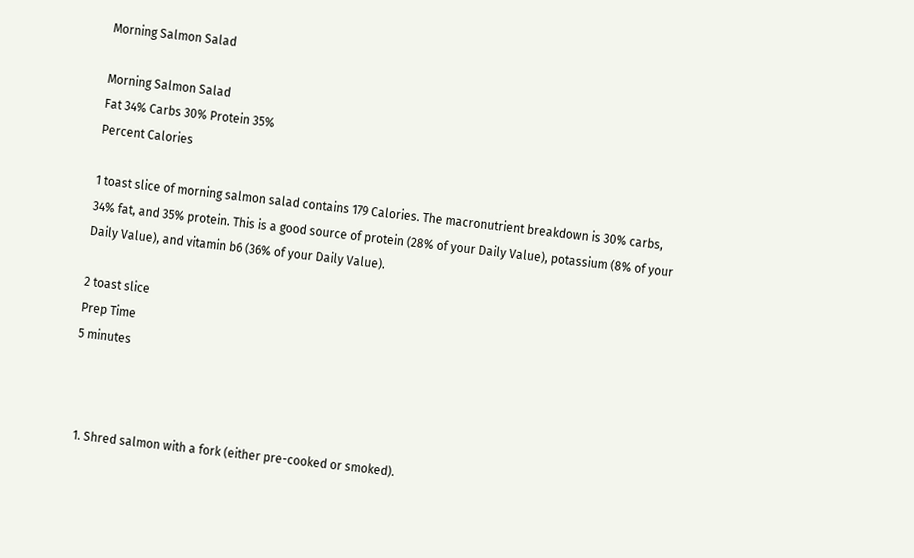Morning Salmon Salad

Morning Salmon Salad
Fat 34% Carbs 30% Protein 35%
Percent Calories

1 toast slice of morning salmon salad contains 179 Calories. The macronutrient breakdown is 30% carbs, 34% fat, and 35% protein. This is a good source of protein (28% of your Daily Value), potassium (8% of your Daily Value), and vitamin b6 (36% of your Daily Value).

2 toast slice
Prep Time
5 minutes



  1. Shred salmon with a fork (either pre-cooked or smoked).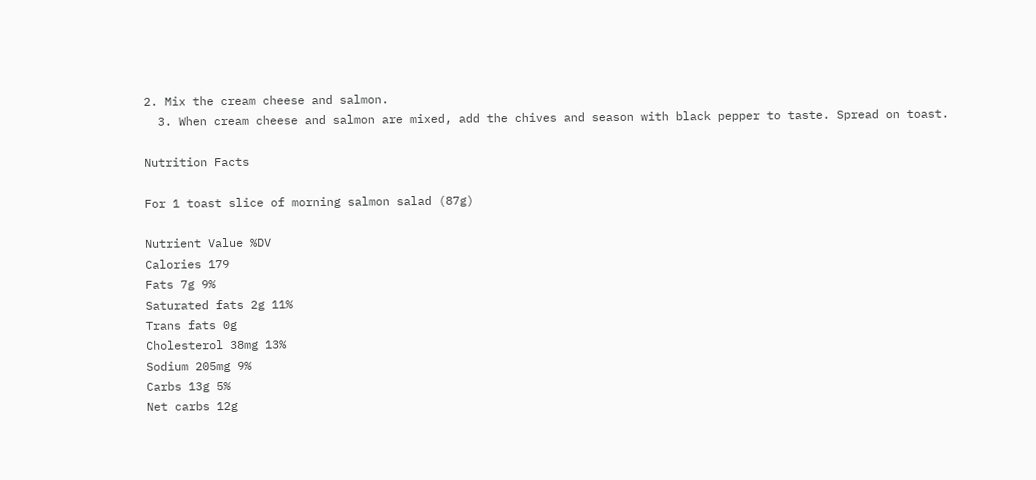2. Mix the cream cheese and salmon.
  3. When cream cheese and salmon are mixed, add the chives and season with black pepper to taste. Spread on toast.

Nutrition Facts

For 1 toast slice of morning salmon salad (87g)

Nutrient Value %DV
Calories 179
Fats 7g 9%
Saturated fats 2g 11%
Trans fats 0g
Cholesterol 38mg 13%
Sodium 205mg 9%
Carbs 13g 5%
Net carbs 12g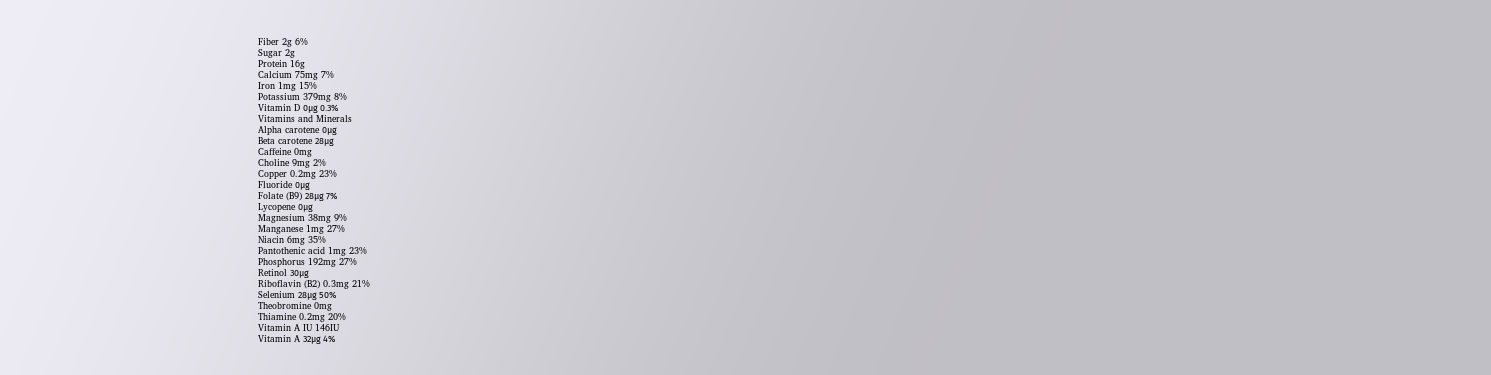Fiber 2g 6%
Sugar 2g
Protein 16g
Calcium 75mg 7%
Iron 1mg 15%
Potassium 379mg 8%
Vitamin D 0μg 0.3%
Vitamins and Minerals
Alpha carotene 0μg
Beta carotene 28μg
Caffeine 0mg
Choline 9mg 2%
Copper 0.2mg 23%
Fluoride 0μg
Folate (B9) 28μg 7%
Lycopene 0μg
Magnesium 38mg 9%
Manganese 1mg 27%
Niacin 6mg 35%
Pantothenic acid 1mg 23%
Phosphorus 192mg 27%
Retinol 30μg
Riboflavin (B2) 0.3mg 21%
Selenium 28μg 50%
Theobromine 0mg
Thiamine 0.2mg 20%
Vitamin A IU 146IU
Vitamin A 32μg 4%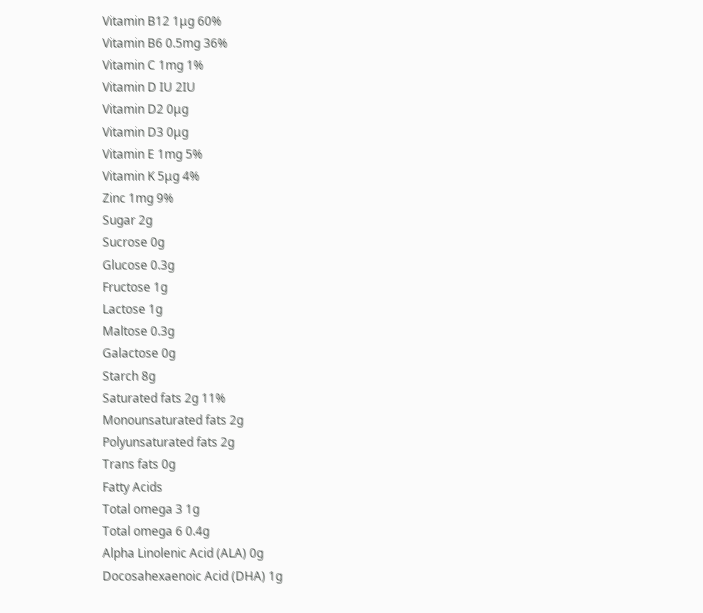Vitamin B12 1μg 60%
Vitamin B6 0.5mg 36%
Vitamin C 1mg 1%
Vitamin D IU 2IU
Vitamin D2 0μg
Vitamin D3 0μg
Vitamin E 1mg 5%
Vitamin K 5μg 4%
Zinc 1mg 9%
Sugar 2g
Sucrose 0g
Glucose 0.3g
Fructose 1g
Lactose 1g
Maltose 0.3g
Galactose 0g
Starch 8g
Saturated fats 2g 11%
Monounsaturated fats 2g
Polyunsaturated fats 2g
Trans fats 0g
Fatty Acids
Total omega 3 1g
Total omega 6 0.4g
Alpha Linolenic Acid (ALA) 0g
Docosahexaenoic Acid (DHA) 1g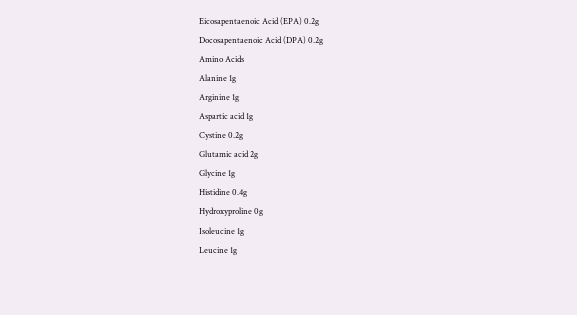Eicosapentaenoic Acid (EPA) 0.2g
Docosapentaenoic Acid (DPA) 0.2g
Amino Acids
Alanine 1g
Arginine 1g
Aspartic acid 1g
Cystine 0.2g
Glutamic acid 2g
Glycine 1g
Histidine 0.4g
Hydroxyproline 0g
Isoleucine 1g
Leucine 1g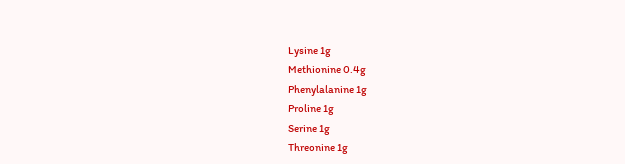Lysine 1g
Methionine 0.4g
Phenylalanine 1g
Proline 1g
Serine 1g
Threonine 1g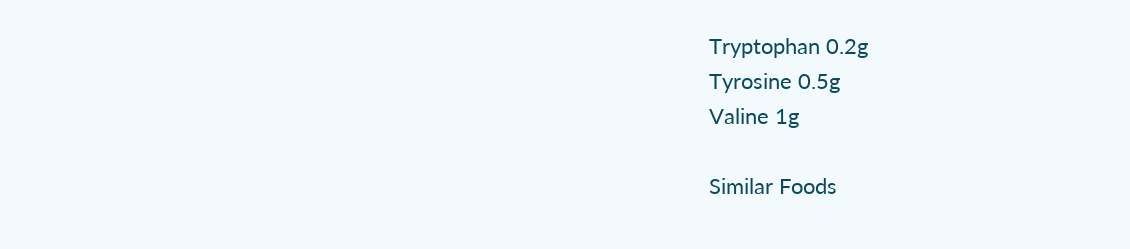Tryptophan 0.2g
Tyrosine 0.5g
Valine 1g

Similar Foods